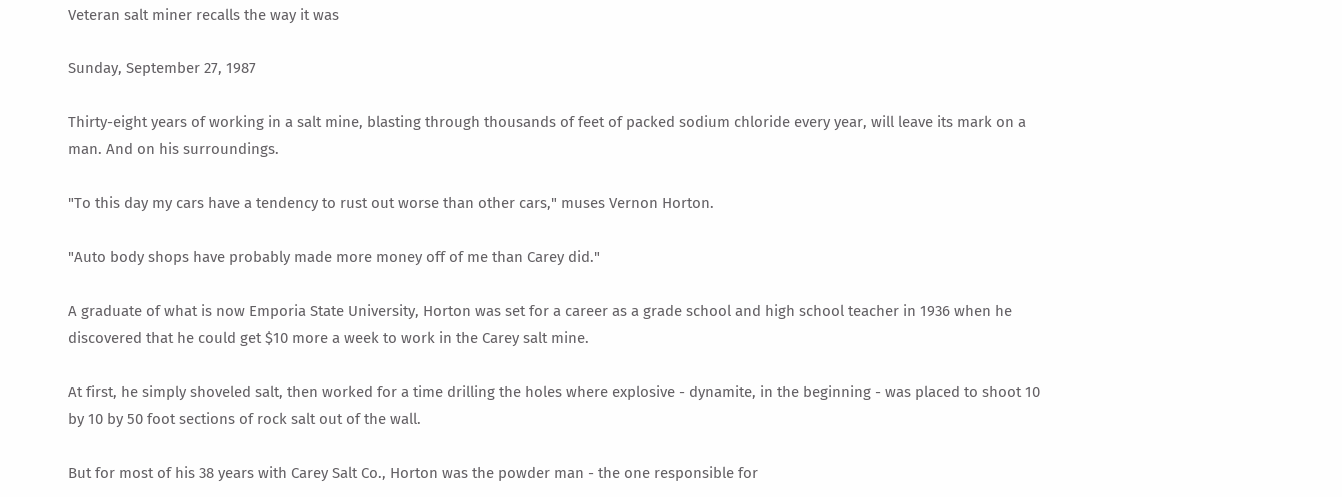Veteran salt miner recalls the way it was

Sunday, September 27, 1987

Thirty-eight years of working in a salt mine, blasting through thousands of feet of packed sodium chloride every year, will leave its mark on a man. And on his surroundings.

"To this day my cars have a tendency to rust out worse than other cars," muses Vernon Horton.

"Auto body shops have probably made more money off of me than Carey did."

A graduate of what is now Emporia State University, Horton was set for a career as a grade school and high school teacher in 1936 when he discovered that he could get $10 more a week to work in the Carey salt mine.

At first, he simply shoveled salt, then worked for a time drilling the holes where explosive - dynamite, in the beginning - was placed to shoot 10 by 10 by 50 foot sections of rock salt out of the wall.

But for most of his 38 years with Carey Salt Co., Horton was the powder man - the one responsible for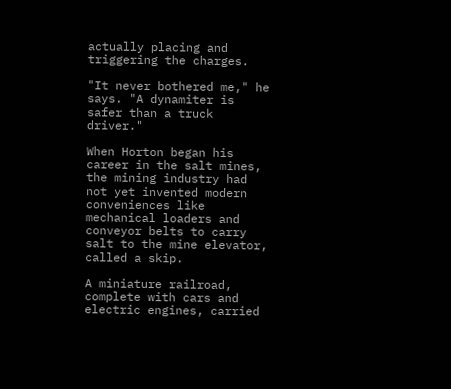actually placing and triggering the charges.

"It never bothered me," he says. "A dynamiter is safer than a truck driver."

When Horton began his career in the salt mines, the mining industry had not yet invented modern conveniences like mechanical loaders and conveyor belts to carry salt to the mine elevator, called a skip.

A miniature railroad, complete with cars and electric engines, carried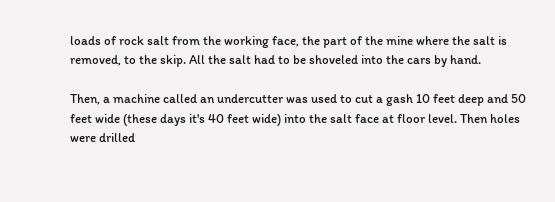loads of rock salt from the working face, the part of the mine where the salt is removed, to the skip. All the salt had to be shoveled into the cars by hand.

Then, a machine called an undercutter was used to cut a gash 10 feet deep and 50 feet wide (these days it's 40 feet wide) into the salt face at floor level. Then holes were drilled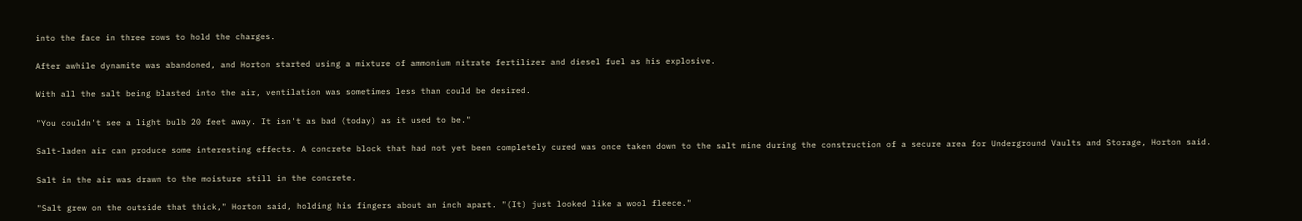into the face in three rows to hold the charges.

After awhile dynamite was abandoned, and Horton started using a mixture of ammonium nitrate fertilizer and diesel fuel as his explosive.

With all the salt being blasted into the air, ventilation was sometimes less than could be desired.

"You couldn't see a light bulb 20 feet away. It isn't as bad (today) as it used to be."

Salt-laden air can produce some interesting effects. A concrete block that had not yet been completely cured was once taken down to the salt mine during the construction of a secure area for Underground Vaults and Storage, Horton said.

Salt in the air was drawn to the moisture still in the concrete.

"Salt grew on the outside that thick," Horton said, holding his fingers about an inch apart. "(It) just looked like a wool fleece."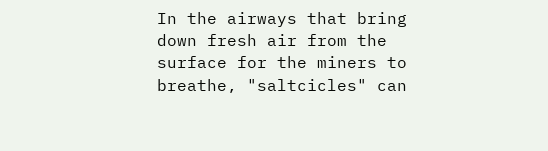In the airways that bring down fresh air from the surface for the miners to breathe, "saltcicles" can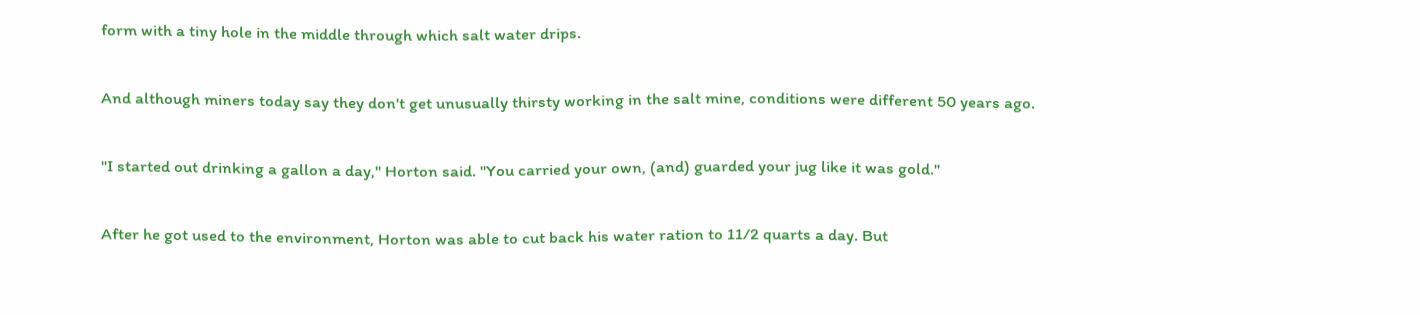form with a tiny hole in the middle through which salt water drips.

And although miners today say they don't get unusually thirsty working in the salt mine, conditions were different 50 years ago.

"I started out drinking a gallon a day," Horton said. "You carried your own, (and) guarded your jug like it was gold."

After he got used to the environment, Horton was able to cut back his water ration to 11/2 quarts a day. But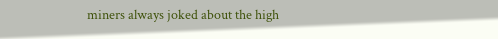miners always joked about the high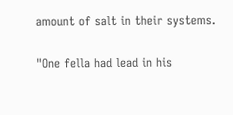amount of salt in their systems.

"One fella had lead in his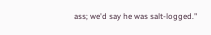ass; we'd say he was salt-logged."